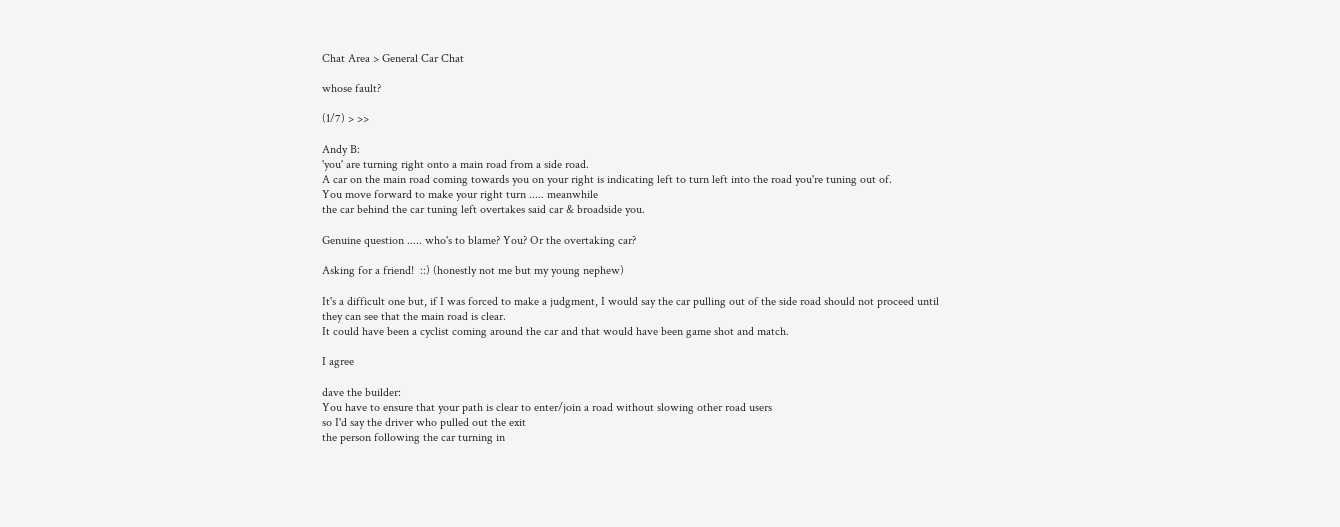Chat Area > General Car Chat

whose fault?

(1/7) > >>

Andy B:
'you' are turning right onto a main road from a side road.
A car on the main road coming towards you on your right is indicating left to turn left into the road you're tuning out of.
You move forward to make your right turn ..... meanwhile
the car behind the car tuning left overtakes said car & broadside you.

Genuine question ..... who's to blame? You? Or the overtaking car?

Asking for a friend!  ::) (honestly not me but my young nephew)

It's a difficult one but, if I was forced to make a judgment, I would say the car pulling out of the side road should not proceed until they can see that the main road is clear.
It could have been a cyclist coming around the car and that would have been game shot and match.

I agree

dave the builder:
You have to ensure that your path is clear to enter/join a road without slowing other road users
so I'd say the driver who pulled out the exit
the person following the car turning in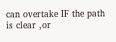can overtake IF the path is clear ,or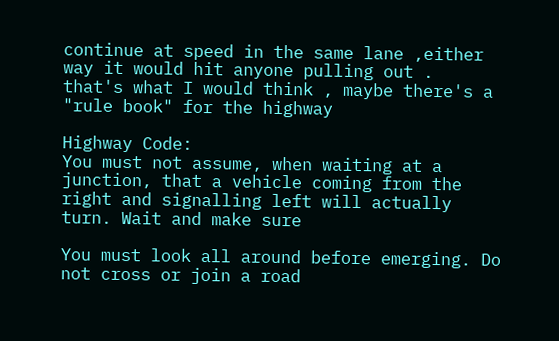continue at speed in the same lane ,either way it would hit anyone pulling out .
that's what I would think , maybe there's a "rule book" for the highway

Highway Code:
You must not assume, when waiting at a junction, that a vehicle coming from the right and signalling left will actually turn. Wait and make sure

You must look all around before emerging. Do not cross or join a road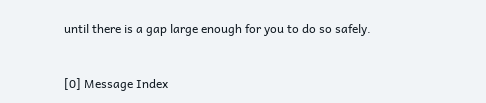until there is a gap large enough for you to do so safely.


[0] Message Index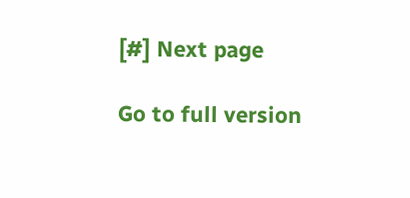[#] Next page

Go to full version